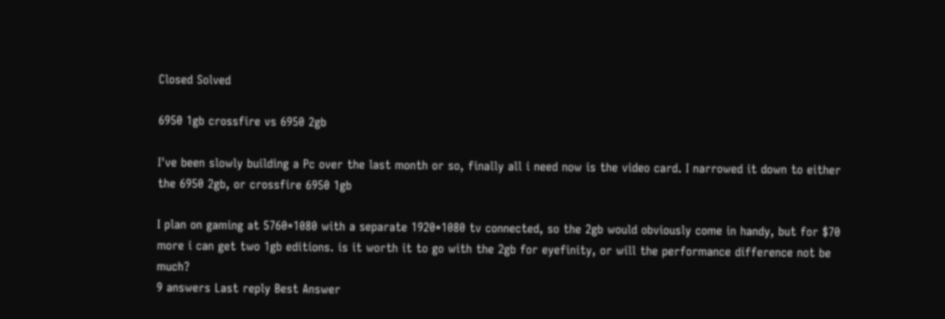Closed Solved

6950 1gb crossfire vs 6950 2gb

I've been slowly building a Pc over the last month or so, finally all i need now is the video card. I narrowed it down to either the 6950 2gb, or crossfire 6950 1gb

I plan on gaming at 5760*1080 with a separate 1920*1080 tv connected, so the 2gb would obviously come in handy, but for $70 more i can get two 1gb editions. is it worth it to go with the 2gb for eyefinity, or will the performance difference not be much?
9 answers Last reply Best Answer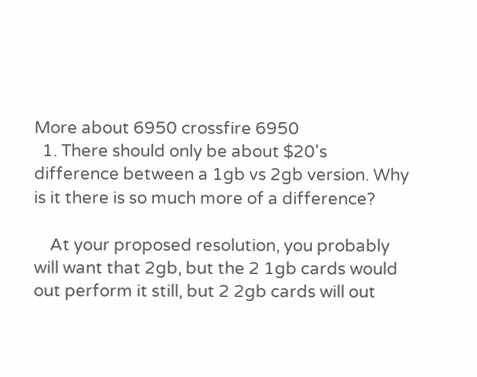More about 6950 crossfire 6950
  1. There should only be about $20's difference between a 1gb vs 2gb version. Why is it there is so much more of a difference?

    At your proposed resolution, you probably will want that 2gb, but the 2 1gb cards would out perform it still, but 2 2gb cards will out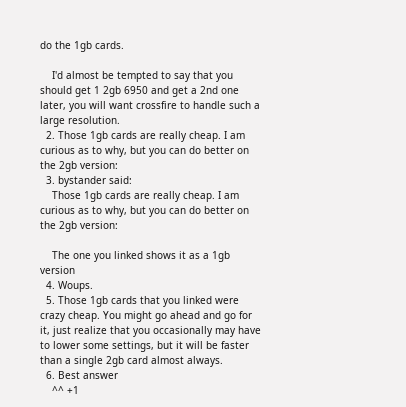do the 1gb cards.

    I'd almost be tempted to say that you should get 1 2gb 6950 and get a 2nd one later, you will want crossfire to handle such a large resolution.
  2. Those 1gb cards are really cheap. I am curious as to why, but you can do better on the 2gb version:
  3. bystander said:
    Those 1gb cards are really cheap. I am curious as to why, but you can do better on the 2gb version:

    The one you linked shows it as a 1gb version
  4. Woups.
  5. Those 1gb cards that you linked were crazy cheap. You might go ahead and go for it, just realize that you occasionally may have to lower some settings, but it will be faster than a single 2gb card almost always.
  6. Best answer
    ^^ +1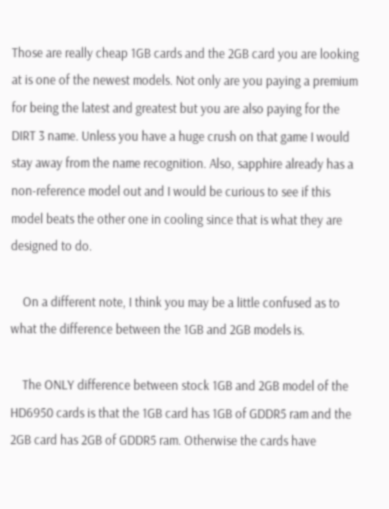Those are really cheap 1GB cards and the 2GB card you are looking at is one of the newest models. Not only are you paying a premium for being the latest and greatest but you are also paying for the DIRT 3 name. Unless you have a huge crush on that game I would stay away from the name recognition. Also, sapphire already has a non-reference model out and I would be curious to see if this model beats the other one in cooling since that is what they are designed to do.

    On a different note, I think you may be a little confused as to what the difference between the 1GB and 2GB models is.

    The ONLY difference between stock 1GB and 2GB model of the HD6950 cards is that the 1GB card has 1GB of GDDR5 ram and the 2GB card has 2GB of GDDR5 ram. Otherwise the cards have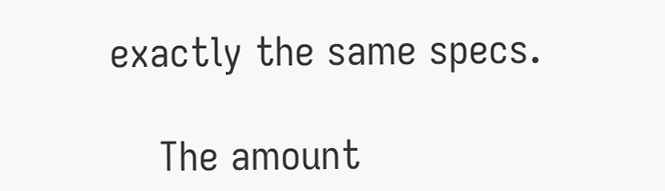exactly the same specs.

    The amount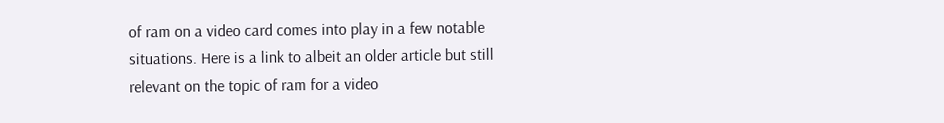of ram on a video card comes into play in a few notable situations. Here is a link to albeit an older article but still relevant on the topic of ram for a video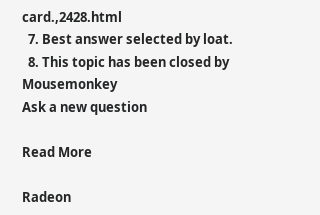card.,2428.html
  7. Best answer selected by loat.
  8. This topic has been closed by Mousemonkey
Ask a new question

Read More

Radeon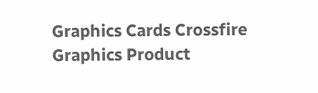Graphics Cards Crossfire Graphics Product